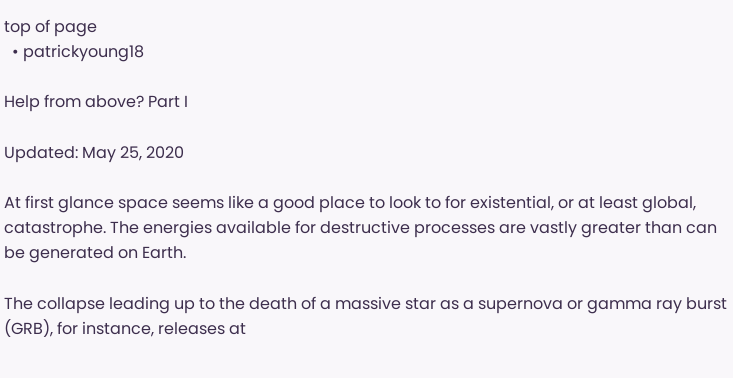top of page
  • patrickyoung18

Help from above? Part I

Updated: May 25, 2020

At first glance space seems like a good place to look to for existential, or at least global, catastrophe. The energies available for destructive processes are vastly greater than can be generated on Earth.

The collapse leading up to the death of a massive star as a supernova or gamma ray burst (GRB), for instance, releases at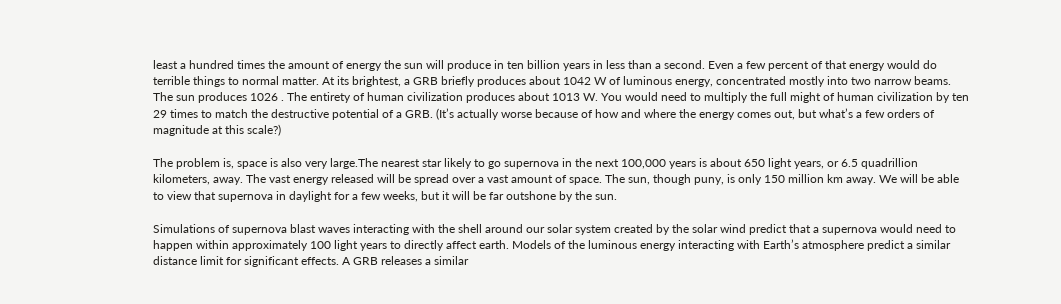least a hundred times the amount of energy the sun will produce in ten billion years in less than a second. Even a few percent of that energy would do terrible things to normal matter. At its brightest, a GRB briefly produces about 1042 W of luminous energy, concentrated mostly into two narrow beams. The sun produces 1026 . The entirety of human civilization produces about 1013 W. You would need to multiply the full might of human civilization by ten 29 times to match the destructive potential of a GRB. (It’s actually worse because of how and where the energy comes out, but what’s a few orders of magnitude at this scale?)

The problem is, space is also very large.The nearest star likely to go supernova in the next 100,000 years is about 650 light years, or 6.5 quadrillion kilometers, away. The vast energy released will be spread over a vast amount of space. The sun, though puny, is only 150 million km away. We will be able to view that supernova in daylight for a few weeks, but it will be far outshone by the sun.

Simulations of supernova blast waves interacting with the shell around our solar system created by the solar wind predict that a supernova would need to happen within approximately 100 light years to directly affect earth. Models of the luminous energy interacting with Earth’s atmosphere predict a similar distance limit for significant effects. A GRB releases a similar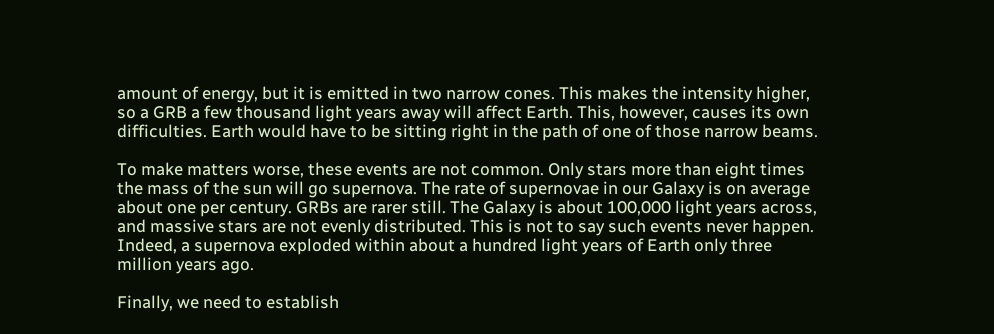amount of energy, but it is emitted in two narrow cones. This makes the intensity higher, so a GRB a few thousand light years away will affect Earth. This, however, causes its own difficulties. Earth would have to be sitting right in the path of one of those narrow beams.

To make matters worse, these events are not common. Only stars more than eight times the mass of the sun will go supernova. The rate of supernovae in our Galaxy is on average about one per century. GRBs are rarer still. The Galaxy is about 100,000 light years across, and massive stars are not evenly distributed. This is not to say such events never happen. Indeed, a supernova exploded within about a hundred light years of Earth only three million years ago.

Finally, we need to establish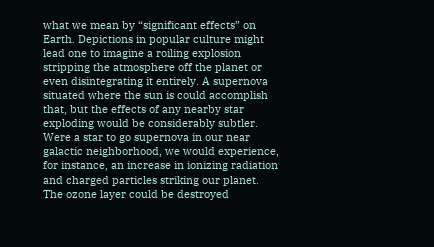what we mean by “significant effects” on Earth. Depictions in popular culture might lead one to imagine a roiling explosion stripping the atmosphere off the planet or even disintegrating it entirely. A supernova situated where the sun is could accomplish that, but the effects of any nearby star exploding would be considerably subtler. Were a star to go supernova in our near galactic neighborhood, we would experience, for instance, an increase in ionizing radiation and charged particles striking our planet. The ozone layer could be destroyed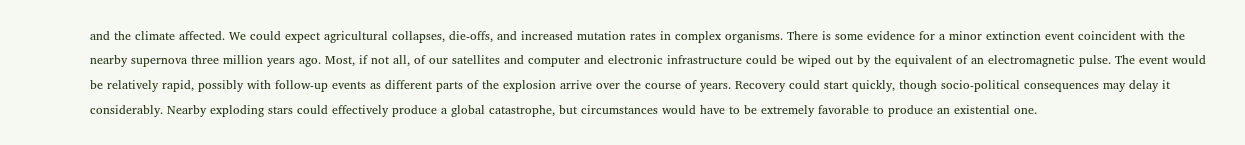and the climate affected. We could expect agricultural collapses, die-offs, and increased mutation rates in complex organisms. There is some evidence for a minor extinction event coincident with the nearby supernova three million years ago. Most, if not all, of our satellites and computer and electronic infrastructure could be wiped out by the equivalent of an electromagnetic pulse. The event would be relatively rapid, possibly with follow-up events as different parts of the explosion arrive over the course of years. Recovery could start quickly, though socio-political consequences may delay it considerably. Nearby exploding stars could effectively produce a global catastrophe, but circumstances would have to be extremely favorable to produce an existential one.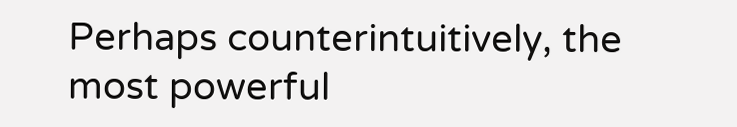Perhaps counterintuitively, the most powerful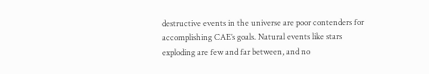destructive events in the universe are poor contenders for accomplishing CAE’s goals. Natural events like stars exploding are few and far between, and no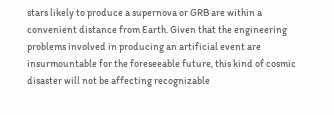stars likely to produce a supernova or GRB are within a convenient distance from Earth. Given that the engineering problems involved in producing an artificial event are insurmountable for the foreseeable future, this kind of cosmic disaster will not be affecting recognizable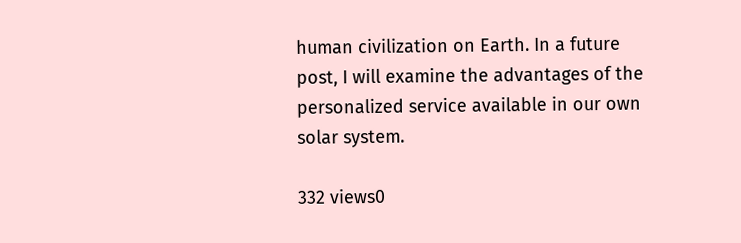human civilization on Earth. In a future post, I will examine the advantages of the personalized service available in our own solar system.

332 views0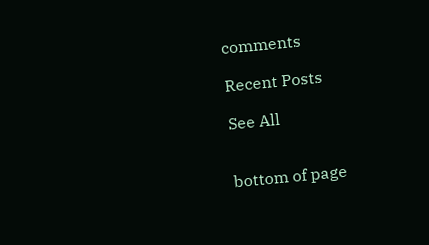comments

Recent Posts

See All


bottom of page